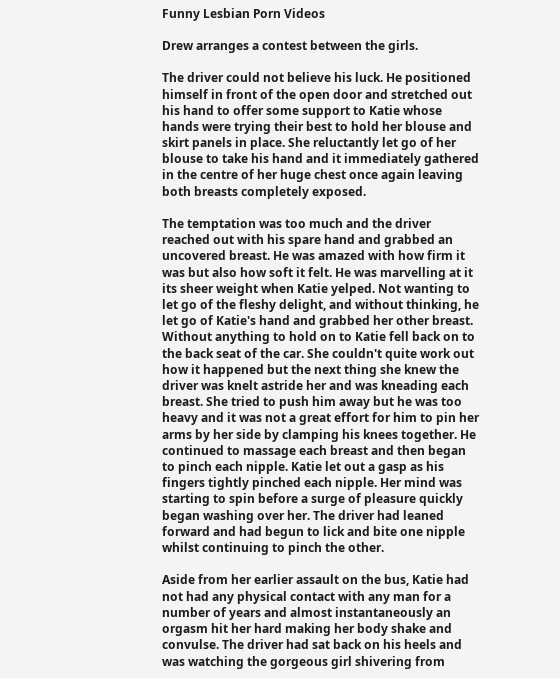Funny Lesbian Porn Videos

Drew arranges a contest between the girls.

The driver could not believe his luck. He positioned himself in front of the open door and stretched out his hand to offer some support to Katie whose hands were trying their best to hold her blouse and skirt panels in place. She reluctantly let go of her blouse to take his hand and it immediately gathered in the centre of her huge chest once again leaving both breasts completely exposed.

The temptation was too much and the driver reached out with his spare hand and grabbed an uncovered breast. He was amazed with how firm it was but also how soft it felt. He was marvelling at it its sheer weight when Katie yelped. Not wanting to let go of the fleshy delight, and without thinking, he let go of Katie's hand and grabbed her other breast. Without anything to hold on to Katie fell back on to the back seat of the car. She couldn't quite work out how it happened but the next thing she knew the driver was knelt astride her and was kneading each breast. She tried to push him away but he was too heavy and it was not a great effort for him to pin her arms by her side by clamping his knees together. He continued to massage each breast and then began to pinch each nipple. Katie let out a gasp as his fingers tightly pinched each nipple. Her mind was starting to spin before a surge of pleasure quickly began washing over her. The driver had leaned forward and had begun to lick and bite one nipple whilst continuing to pinch the other.

Aside from her earlier assault on the bus, Katie had not had any physical contact with any man for a number of years and almost instantaneously an orgasm hit her hard making her body shake and convulse. The driver had sat back on his heels and was watching the gorgeous girl shivering from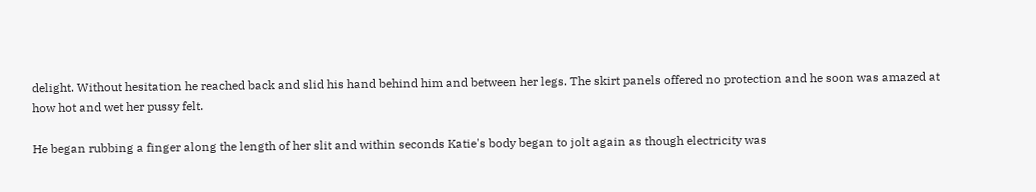delight. Without hesitation he reached back and slid his hand behind him and between her legs. The skirt panels offered no protection and he soon was amazed at how hot and wet her pussy felt.

He began rubbing a finger along the length of her slit and within seconds Katie's body began to jolt again as though electricity was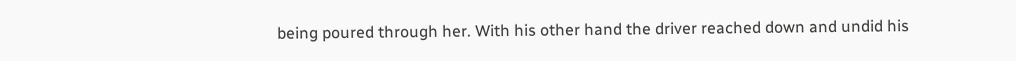being poured through her. With his other hand the driver reached down and undid his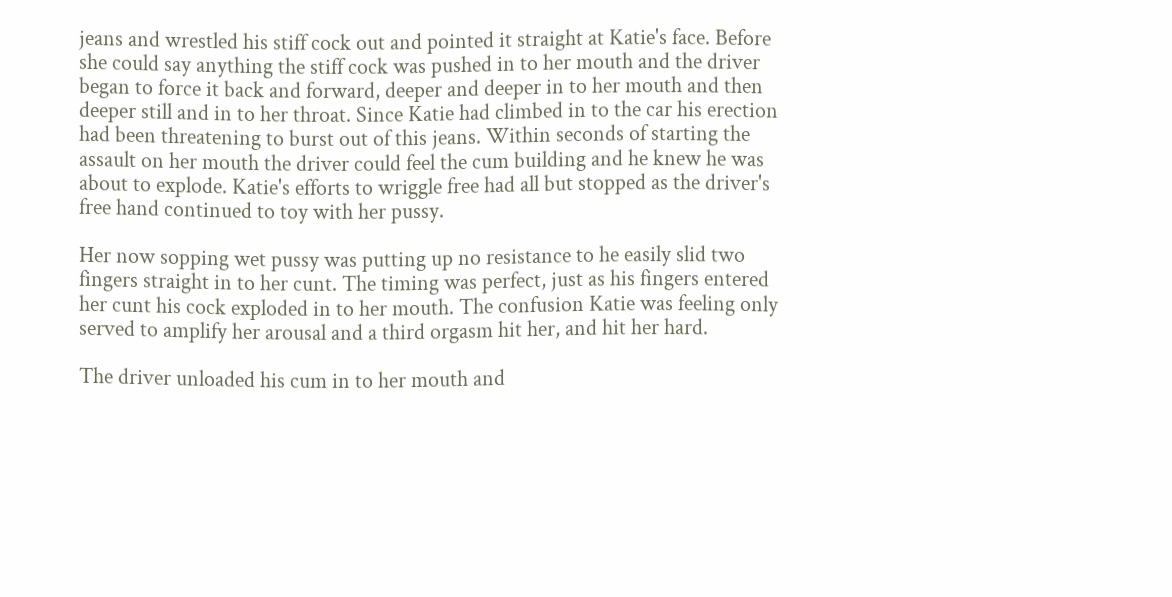jeans and wrestled his stiff cock out and pointed it straight at Katie's face. Before she could say anything the stiff cock was pushed in to her mouth and the driver began to force it back and forward, deeper and deeper in to her mouth and then deeper still and in to her throat. Since Katie had climbed in to the car his erection had been threatening to burst out of this jeans. Within seconds of starting the assault on her mouth the driver could feel the cum building and he knew he was about to explode. Katie's efforts to wriggle free had all but stopped as the driver's free hand continued to toy with her pussy.

Her now sopping wet pussy was putting up no resistance to he easily slid two fingers straight in to her cunt. The timing was perfect, just as his fingers entered her cunt his cock exploded in to her mouth. The confusion Katie was feeling only served to amplify her arousal and a third orgasm hit her, and hit her hard.

The driver unloaded his cum in to her mouth and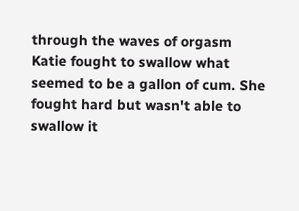through the waves of orgasm Katie fought to swallow what seemed to be a gallon of cum. She fought hard but wasn't able to swallow it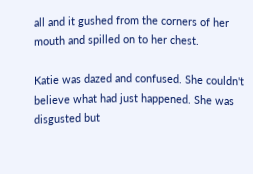all and it gushed from the corners of her mouth and spilled on to her chest.

Katie was dazed and confused. She couldn't believe what had just happened. She was disgusted but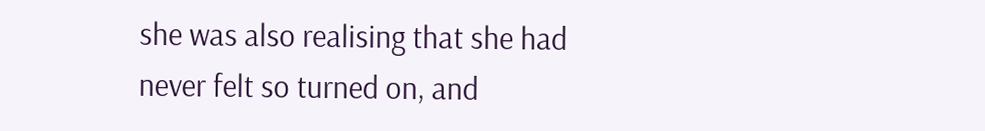she was also realising that she had never felt so turned on, and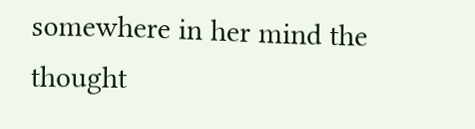somewhere in her mind the thought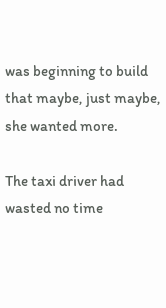was beginning to build that maybe, just maybe, she wanted more.

The taxi driver had wasted no time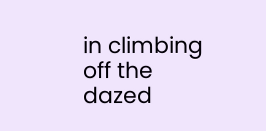in climbing off the dazed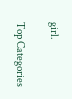girl.

Top Categories